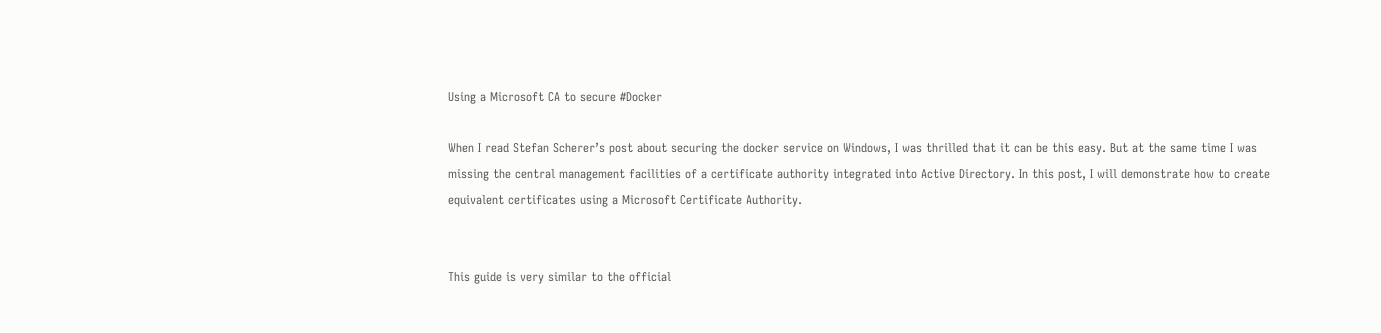Using a Microsoft CA to secure #Docker

When I read Stefan Scherer’s post about securing the docker service on Windows, I was thrilled that it can be this easy. But at the same time I was missing the central management facilities of a certificate authority integrated into Active Directory. In this post, I will demonstrate how to create equivalent certificates using a Microsoft Certificate Authority.


This guide is very similar to the official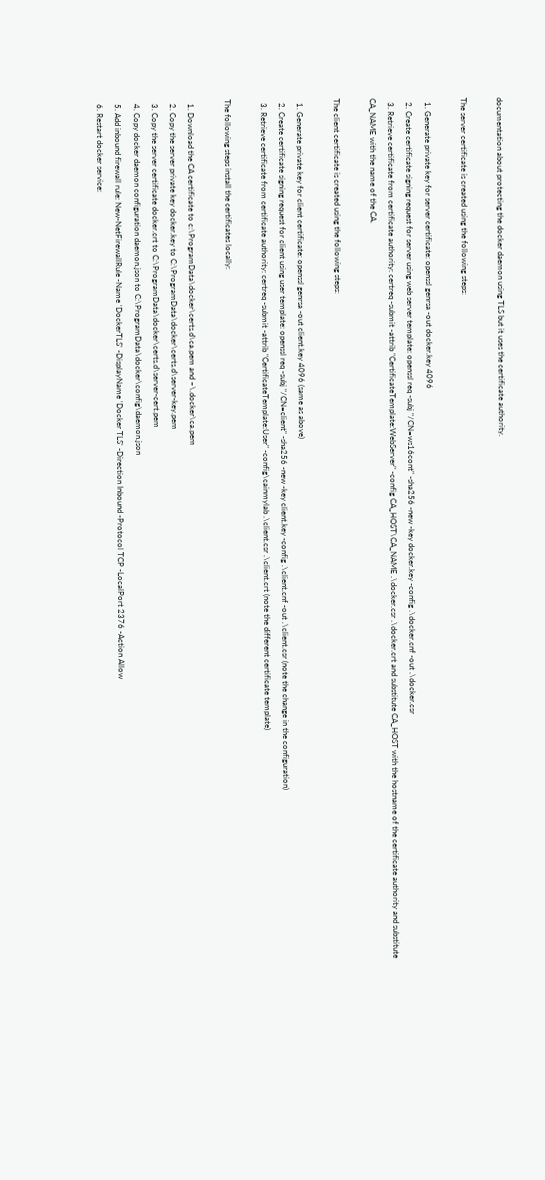documentation about protecting the docker daemon using TLS but it uses the certificate authority.

The server certificate is created using the following steps:

  1. Generate private key for server certificate: openssl genrsa -out docker.key 4096
  2. Create certificate signing request for server using web server template: openssl req -subj "/CN=ws16cont" -sha256 -new -key docker.key -config .\docker.cnf -out .\docker.csr
  3. Retrieve certificate from certificate authority: certreq -submit -attrib "CertificateTemplate:WebServer" -config CA_HOST\CA_NAME .\docker.csr .\docker.crt and substitute CA_HOST with the hostname of the certificate authority and substitute CA_NAME with the name of the CA.

The client certificate is created using the following steps:

  1. Generate private key for client certificate: openssl genrsa -out client.key 4096 (same as above)
  2. Create certificate signing request for client using user template: openssl req -subj "/CN=client" -sha256 -new -key client.key -config .\client.cnf -out .\client.csr (note the change in the configuration)
  3. Retrieve certificate from certificate authority: certreq -submit -attrib "CertificateTemplate:User" -config\cainmylab .\client.csr .\client.crt (note the different certificate template)

The following steps install the certificates locally:

  1. Download the CA certificate to c:\ProgramData\docker\certs.d\ca.pem and ~\.docker\ca.pem
  2. Copy the server private key docker.key to C:\ProgramData\docker\certs.d\server-key.pem
  3. Copy the server certificate docker.crt to C:\ProgramData\docker\certs.d\server-cert.pem
  4. Copy docker daemon configuration daemon.json to C:\ProgramData\docker\config\daemon.json
  5. Add inbound firewall rule: New-NetFirewallRule -Name 'DockerTLS' -DisplayName 'Docker TLS' -Direction Inbound -Protocol TCP -LocalPort 2376 -Action Allow
  6. Restart docker service: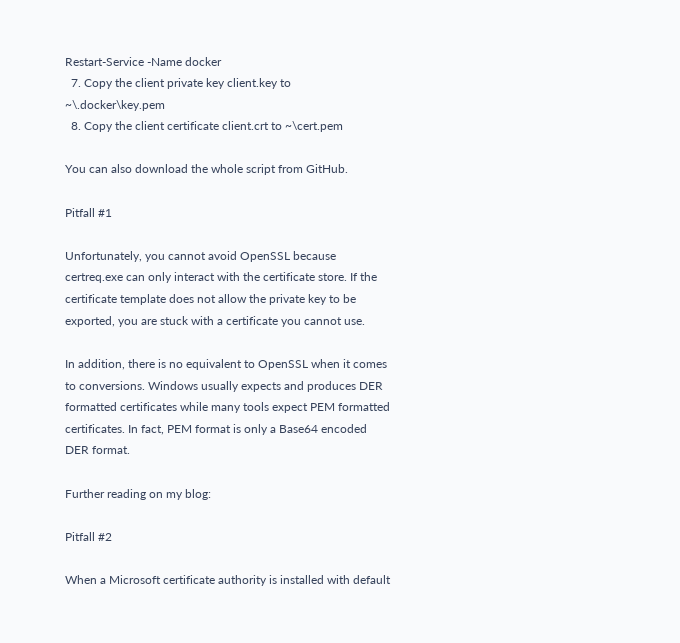Restart-Service -Name docker
  7. Copy the client private key client.key to ~\.docker\key.pem
  8. Copy the client certificate client.crt to ~\cert.pem

You can also download the whole script from GitHub.

Pitfall #1

Unfortunately, you cannot avoid OpenSSL because certreq.exe can only interact with the certificate store. If the certificate template does not allow the private key to be exported, you are stuck with a certificate you cannot use.

In addition, there is no equivalent to OpenSSL when it comes to conversions. Windows usually expects and produces DER formatted certificates while many tools expect PEM formatted certificates. In fact, PEM format is only a Base64 encoded DER format.

Further reading on my blog:

Pitfall #2

When a Microsoft certificate authority is installed with default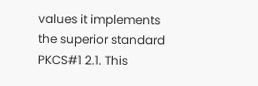values it implements the superior standard PKCS#1 2.1. This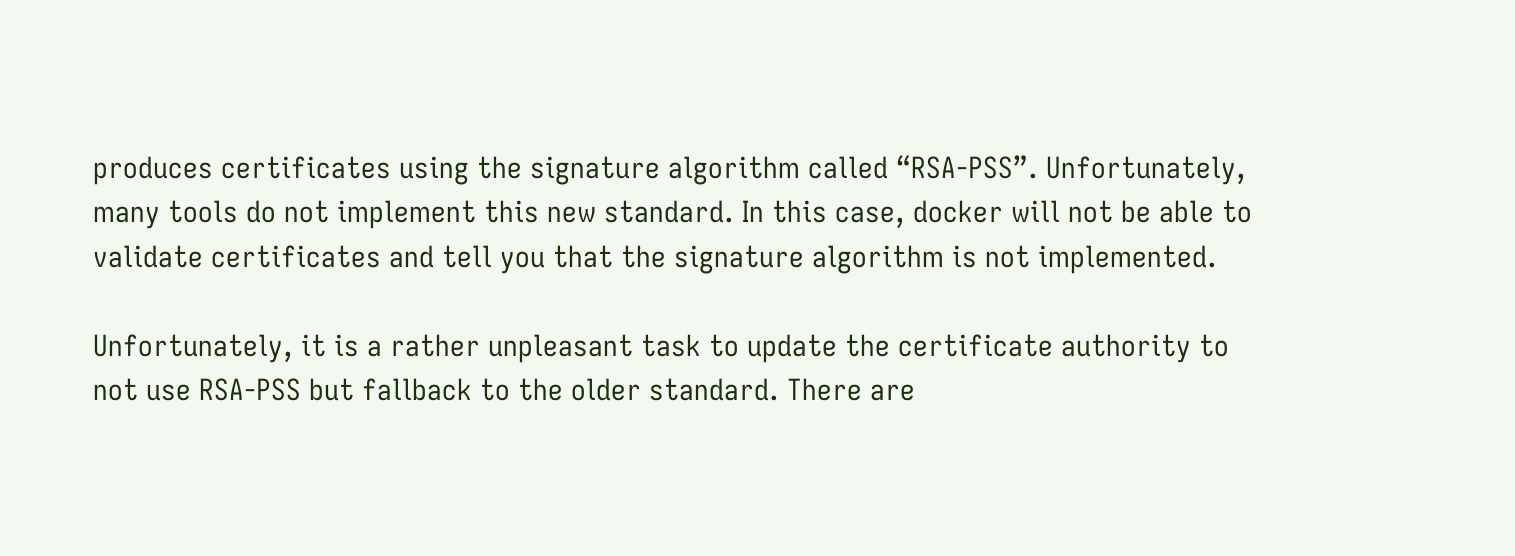produces certificates using the signature algorithm called “RSA-PSS”. Unfortunately, many tools do not implement this new standard. In this case, docker will not be able to validate certificates and tell you that the signature algorithm is not implemented.

Unfortunately, it is a rather unpleasant task to update the certificate authority to not use RSA-PSS but fallback to the older standard. There are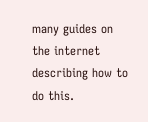many guides on the internet describing how to do this.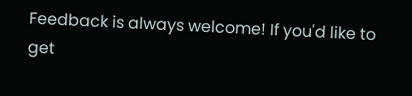Feedback is always welcome! If you'd like to get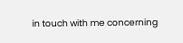in touch with me concerning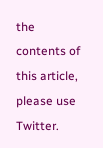the contents of this article, please use Twitter.